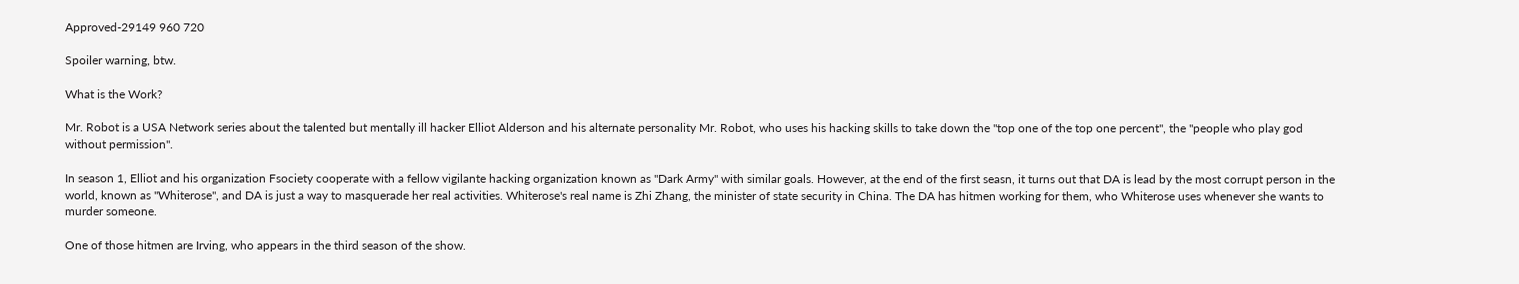Approved-29149 960 720

Spoiler warning, btw.

What is the Work?

Mr. Robot is a USA Network series about the talented but mentally ill hacker Elliot Alderson and his alternate personality Mr. Robot, who uses his hacking skills to take down the "top one of the top one percent", the "people who play god without permission".

In season 1, Elliot and his organization Fsociety cooperate with a fellow vigilante hacking organization known as "Dark Army" with similar goals. However, at the end of the first seasn, it turns out that DA is lead by the most corrupt person in the world, known as "Whiterose", and DA is just a way to masquerade her real activities. Whiterose's real name is Zhi Zhang, the minister of state security in China. The DA has hitmen working for them, who Whiterose uses whenever she wants to murder someone.

One of those hitmen are Irving, who appears in the third season of the show.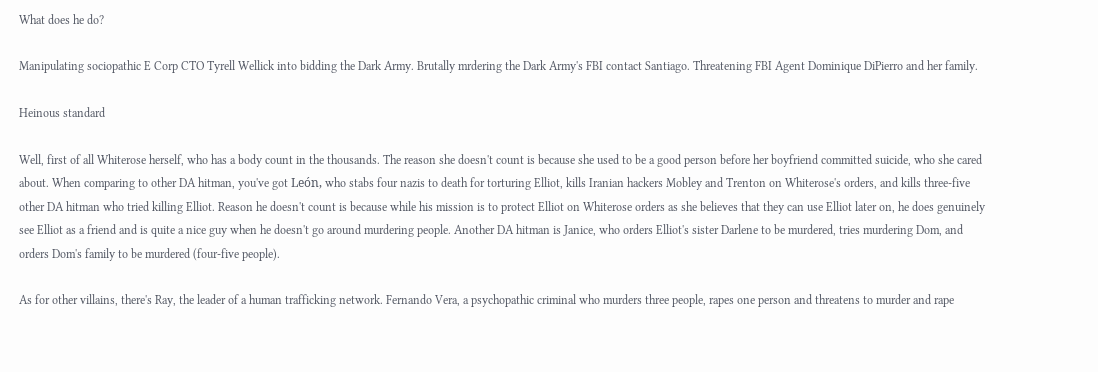What does he do?

Manipulating sociopathic E Corp CTO Tyrell Wellick into bidding the Dark Army. Brutally mrdering the Dark Army's FBI contact Santiago. Threatening FBI Agent Dominique DiPierro and her family.

Heinous standard

Well, first of all Whiterose herself, who has a body count in the thousands. The reason she doesn't count is because she used to be a good person before her boyfriend committed suicide, who she cared about. When comparing to other DA hitman, you've got León, who stabs four nazis to death for torturing Elliot, kills Iranian hackers Mobley and Trenton on Whiterose's orders, and kills three-five other DA hitman who tried killing Elliot. Reason he doesn't count is because while his mission is to protect Elliot on Whiterose orders as she believes that they can use Elliot later on, he does genuinely see Elliot as a friend and is quite a nice guy when he doesn't go around murdering people. Another DA hitman is Janice, who orders Elliot's sister Darlene to be murdered, tries murdering Dom, and orders Dom's family to be murdered (four-five people).

As for other villains, there's Ray, the leader of a human trafficking network. Fernando Vera, a psychopathic criminal who murders three people, rapes one person and threatens to murder and rape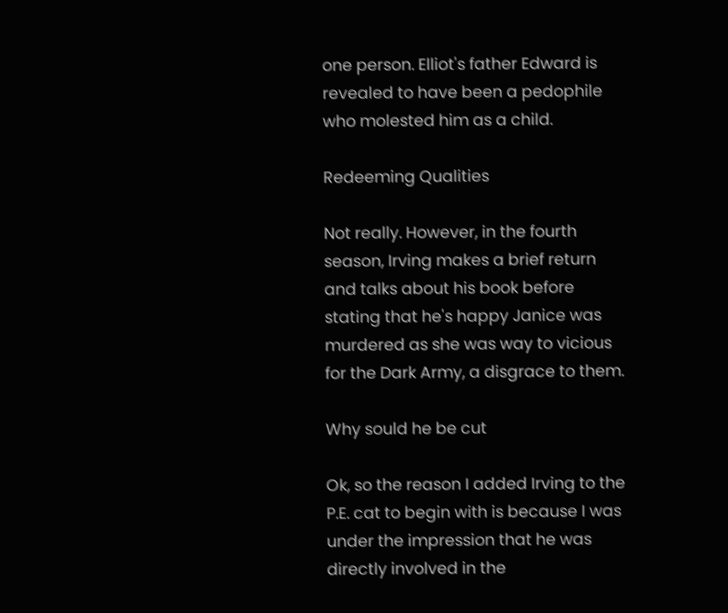one person. Elliot's father Edward is revealed to have been a pedophile who molested him as a child.

Redeeming Qualities

Not really. However, in the fourth season, Irving makes a brief return and talks about his book before stating that he's happy Janice was murdered as she was way to vicious for the Dark Army, a disgrace to them.

Why sould he be cut

Ok, so the reason I added Irving to the P.E. cat to begin with is because I was under the impression that he was directly involved in the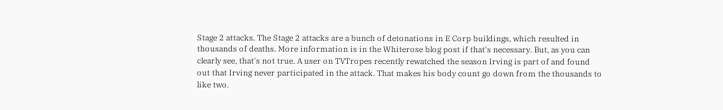Stage 2 attacks. The Stage 2 attacks are a bunch of detonations in E Corp buildings, which resulted in thousands of deaths. More information is in the Whiterose blog post if that's necessary. But, as you can clearly see, that's not true. A user on TVTropes recently rewatched the season Irving is part of and found out that Irving never participated in the attack. That makes his body count go down from the thousands to like two.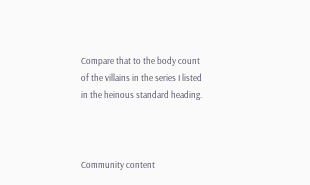Compare that to the body count of the villains in the series I listed in the heinous standard heading.



Community content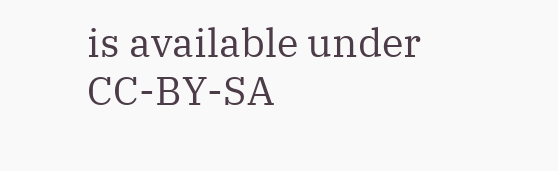is available under CC-BY-SA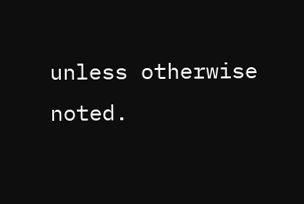unless otherwise noted.